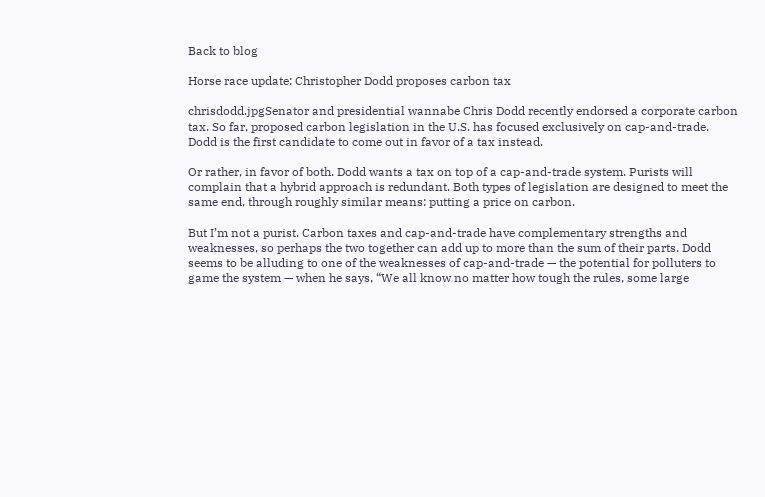Back to blog

Horse race update: Christopher Dodd proposes carbon tax

chrisdodd.jpgSenator and presidential wannabe Chris Dodd recently endorsed a corporate carbon tax. So far, proposed carbon legislation in the U.S. has focused exclusively on cap-and-trade. Dodd is the first candidate to come out in favor of a tax instead.

Or rather, in favor of both. Dodd wants a tax on top of a cap-and-trade system. Purists will complain that a hybrid approach is redundant. Both types of legislation are designed to meet the same end, through roughly similar means: putting a price on carbon.

But I’m not a purist. Carbon taxes and cap-and-trade have complementary strengths and weaknesses, so perhaps the two together can add up to more than the sum of their parts. Dodd seems to be alluding to one of the weaknesses of cap-and-trade — the potential for polluters to game the system — when he says, “We all know no matter how tough the rules, some large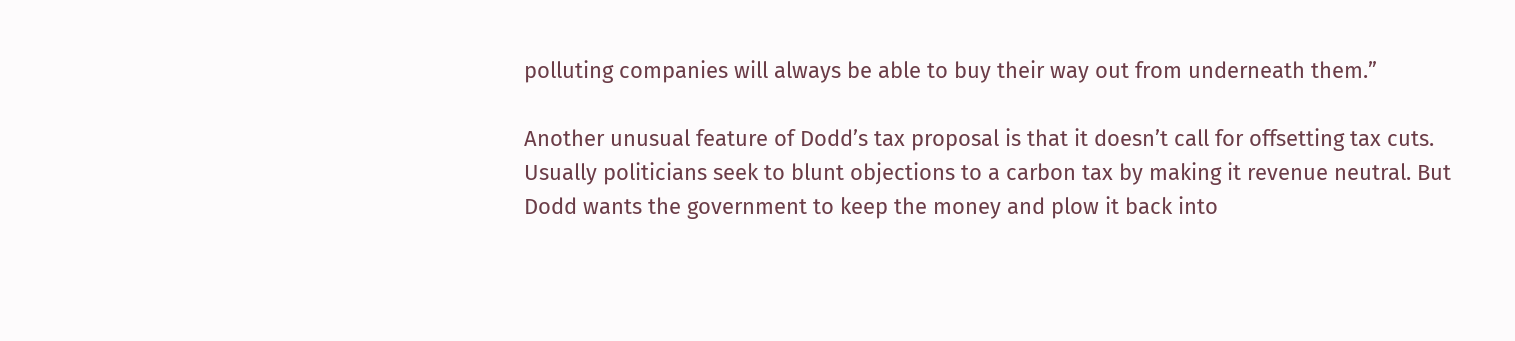polluting companies will always be able to buy their way out from underneath them.”

Another unusual feature of Dodd’s tax proposal is that it doesn’t call for offsetting tax cuts. Usually politicians seek to blunt objections to a carbon tax by making it revenue neutral. But Dodd wants the government to keep the money and plow it back into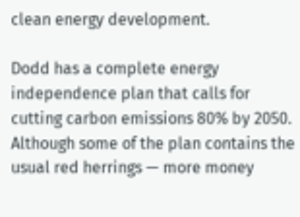clean energy development.

Dodd has a complete energy independence plan that calls for cutting carbon emissions 80% by 2050. Although some of the plan contains the usual red herrings — more money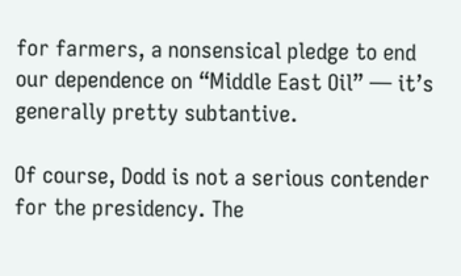for farmers, a nonsensical pledge to end our dependence on “Middle East Oil” — it’s generally pretty subtantive.

Of course, Dodd is not a serious contender for the presidency. The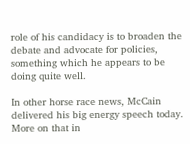role of his candidacy is to broaden the debate and advocate for policies, something which he appears to be doing quite well.

In other horse race news, McCain delivered his big energy speech today. More on that in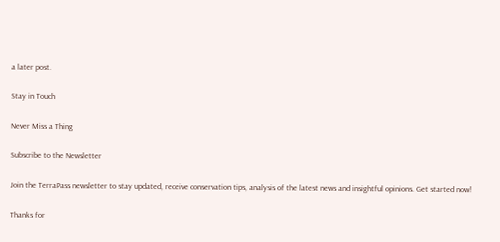a later post.

Stay in Touch

Never Miss a Thing

Subscribe to the Newsletter

Join the TerraPass newsletter to stay updated, receive conservation tips, analysis of the latest news and insightful opinions. Get started now!

Thanks for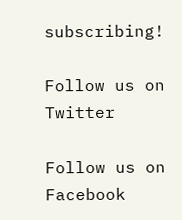subscribing!

Follow us on Twitter

Follow us on Facebook